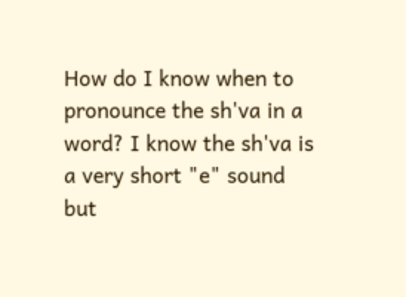How do I know when to pronounce the sh'va in a word? I know the sh'va is a very short "e" sound but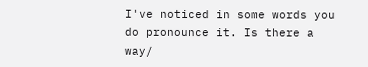I've noticed in some words you do pronounce it. Is there a way/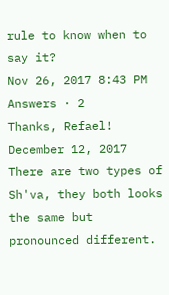rule to know when to say it?
Nov 26, 2017 8:43 PM
Answers · 2
Thanks, Refael!
December 12, 2017
There are two types of Sh'va, they both looks the same but pronounced different.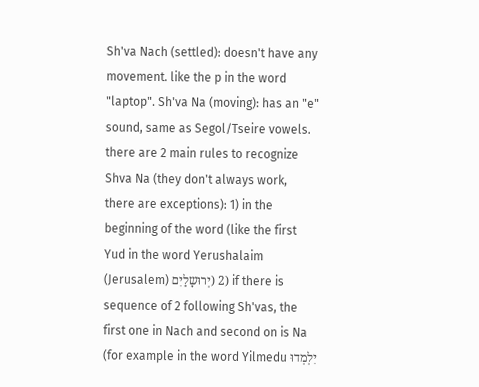Sh'va Nach (settled): doesn't have any movement. like the p in the word "laptop". Sh'va Na (moving): has an "e" sound, same as Segol/Tseire vowels. there are 2 main rules to recognize Shva Na (they don't always work, there are exceptions): 1) in the beginning of the word (like the first Yud in the word Yerushalaim (Jerusalem) יְרוּשָלַיִם) 2) if there is sequence of 2 following Sh'vas, the first one in Nach and second on is Na (for example in the word Yilmedu יִלְמְדוּ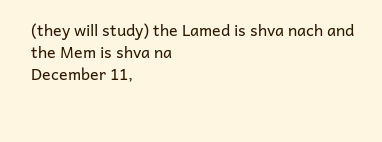(they will study) the Lamed is shva nach and the Mem is shva na
December 11,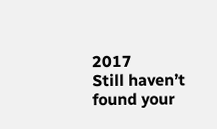2017
Still haven’t found your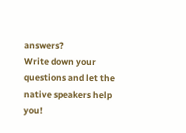answers?
Write down your questions and let the native speakers help you!